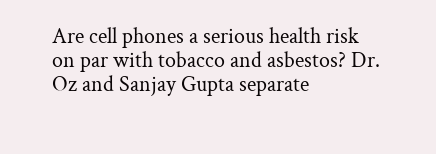Are cell phones a serious health risk on par with tobacco and asbestos? Dr. Oz and Sanjay Gupta separate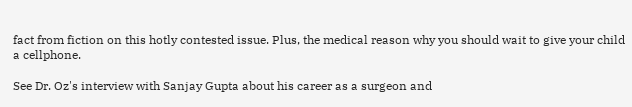fact from fiction on this hotly contested issue. Plus, the medical reason why you should wait to give your child a cellphone.

See Dr. Oz's interview with Sanjay Gupta about his career as a surgeon and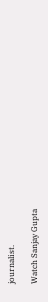journalist.

Watch Sanjay Gupta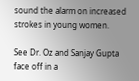sound the alarm on increased strokes in young women.

See Dr. Oz and Sanjay Gupta face off in a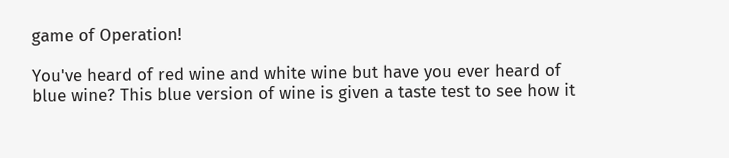game of Operation!

You've heard of red wine and white wine but have you ever heard of blue wine? This blue version of wine is given a taste test to see how it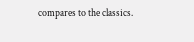compares to the classics.